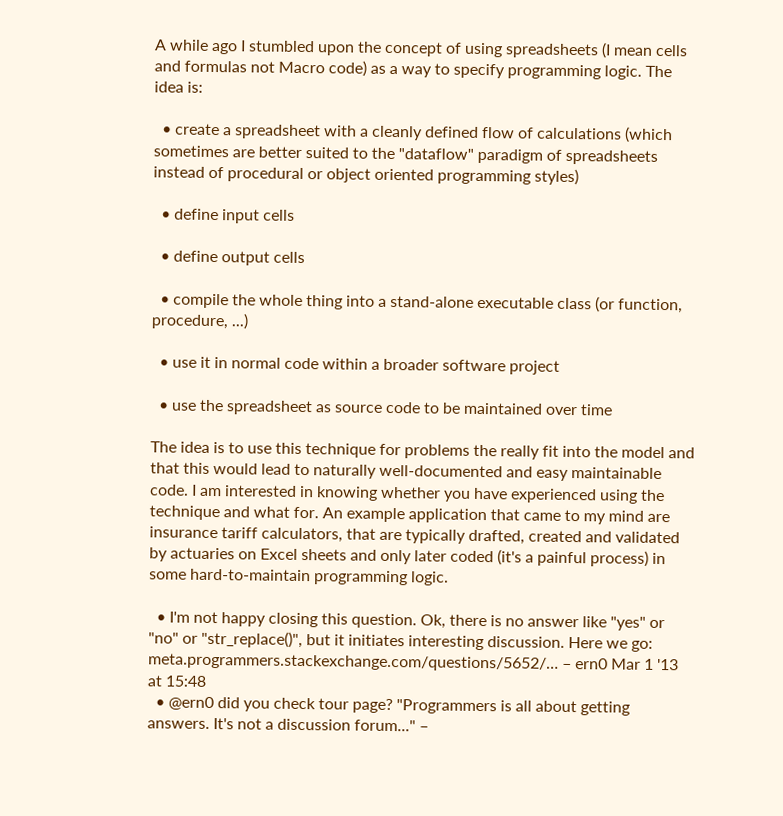A while ago I stumbled upon the concept of using spreadsheets (I mean cells and formulas not Macro code) as a way to specify programming logic. The idea is:

  • create a spreadsheet with a cleanly defined flow of calculations (which sometimes are better suited to the "dataflow" paradigm of spreadsheets instead of procedural or object oriented programming styles)

  • define input cells

  • define output cells

  • compile the whole thing into a stand-alone executable class (or function, procedure, ...)

  • use it in normal code within a broader software project

  • use the spreadsheet as source code to be maintained over time

The idea is to use this technique for problems the really fit into the model and that this would lead to naturally well-documented and easy maintainable code. I am interested in knowing whether you have experienced using the technique and what for. An example application that came to my mind are insurance tariff calculators, that are typically drafted, created and validated by actuaries on Excel sheets and only later coded (it's a painful process) in some hard-to-maintain programming logic.

  • I'm not happy closing this question. Ok, there is no answer like "yes" or "no" or "str_replace()", but it initiates interesting discussion. Here we go: meta.programmers.stackexchange.com/questions/5652/… – ern0 Mar 1 '13 at 15:48
  • @ern0 did you check tour page? "Programmers is all about getting answers. It's not a discussion forum..." –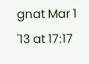gnat Mar 1 '13 at 17:17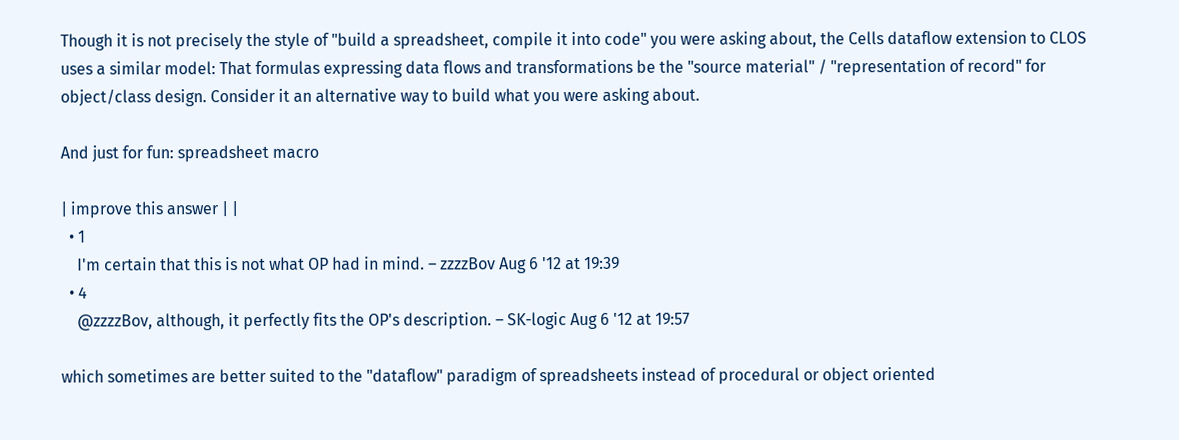Though it is not precisely the style of "build a spreadsheet, compile it into code" you were asking about, the Cells dataflow extension to CLOS uses a similar model: That formulas expressing data flows and transformations be the "source material" / "representation of record" for object/class design. Consider it an alternative way to build what you were asking about.

And just for fun: spreadsheet macro

| improve this answer | |
  • 1
    I'm certain that this is not what OP had in mind. – zzzzBov Aug 6 '12 at 19:39
  • 4
    @zzzzBov, although, it perfectly fits the OP's description. – SK-logic Aug 6 '12 at 19:57

which sometimes are better suited to the "dataflow" paradigm of spreadsheets instead of procedural or object oriented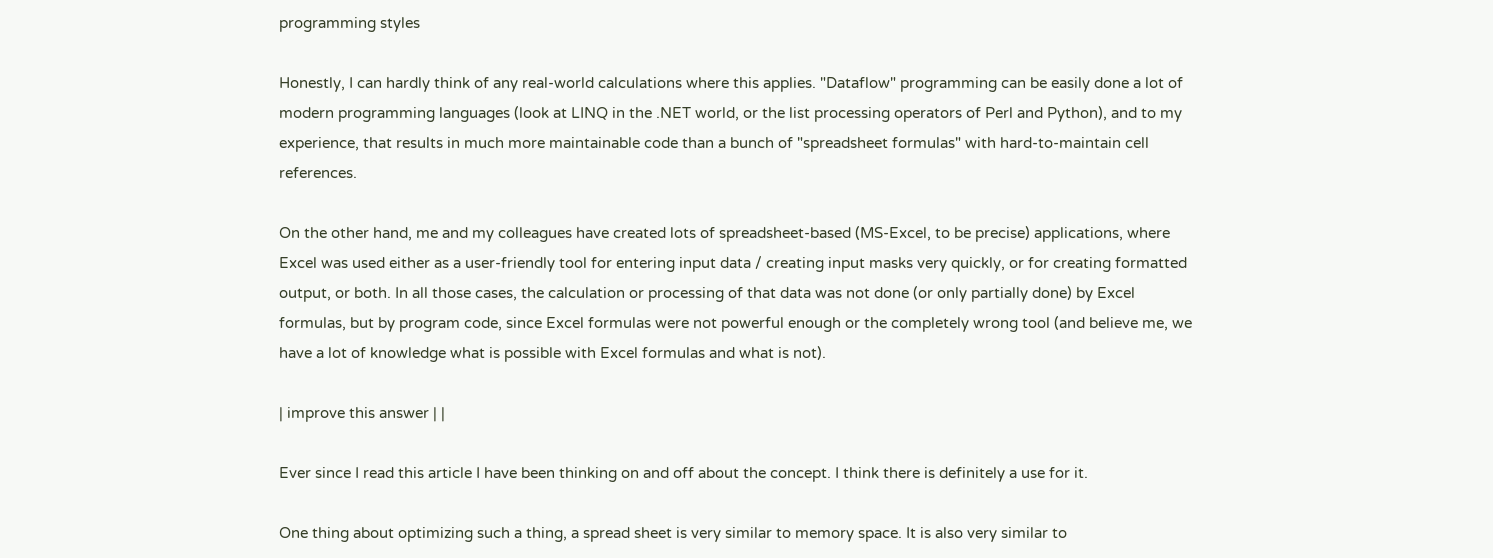programming styles

Honestly, I can hardly think of any real-world calculations where this applies. "Dataflow" programming can be easily done a lot of modern programming languages (look at LINQ in the .NET world, or the list processing operators of Perl and Python), and to my experience, that results in much more maintainable code than a bunch of "spreadsheet formulas" with hard-to-maintain cell references.

On the other hand, me and my colleagues have created lots of spreadsheet-based (MS-Excel, to be precise) applications, where Excel was used either as a user-friendly tool for entering input data / creating input masks very quickly, or for creating formatted output, or both. In all those cases, the calculation or processing of that data was not done (or only partially done) by Excel formulas, but by program code, since Excel formulas were not powerful enough or the completely wrong tool (and believe me, we have a lot of knowledge what is possible with Excel formulas and what is not).

| improve this answer | |

Ever since I read this article I have been thinking on and off about the concept. I think there is definitely a use for it.

One thing about optimizing such a thing, a spread sheet is very similar to memory space. It is also very similar to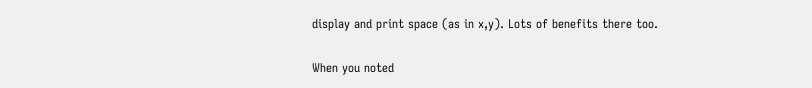display and print space (as in x,y). Lots of benefits there too.

When you noted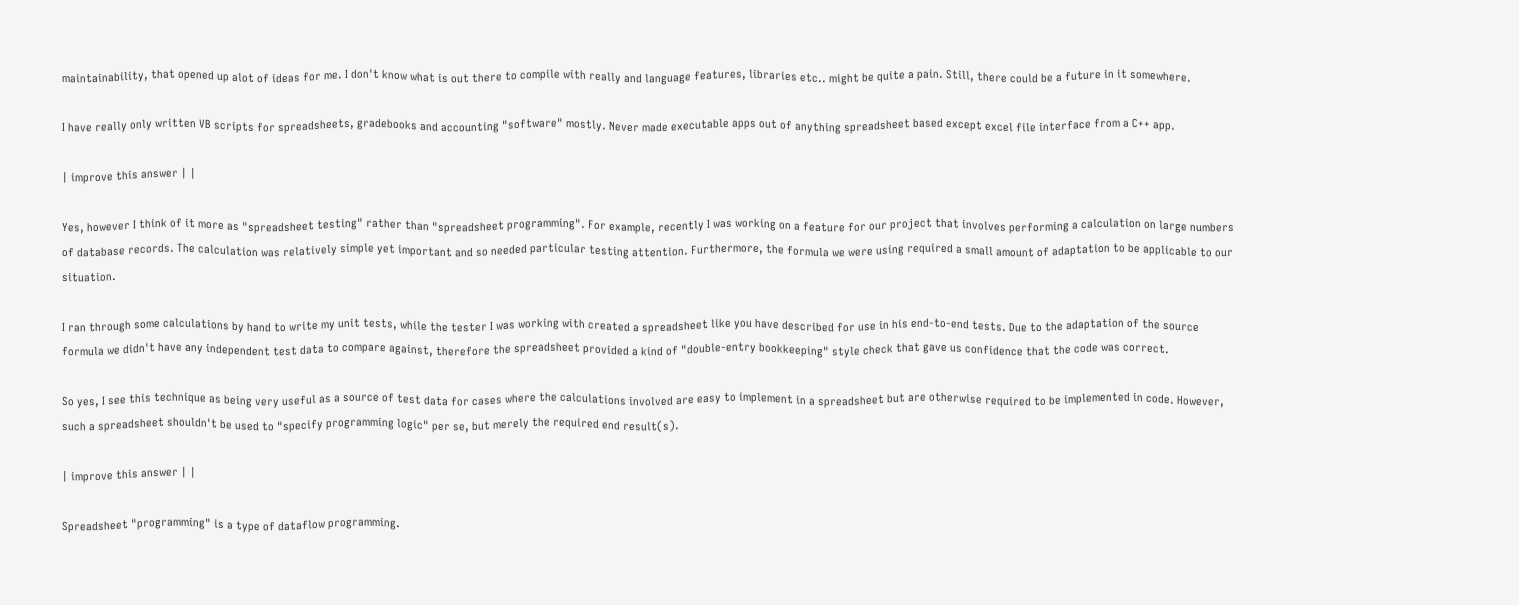maintainability, that opened up alot of ideas for me. I don't know what is out there to compile with really and language features, libraries etc.. might be quite a pain. Still, there could be a future in it somewhere.

I have really only written VB scripts for spreadsheets, gradebooks and accounting "software" mostly. Never made executable apps out of anything spreadsheet based except excel file interface from a C++ app.

| improve this answer | |

Yes, however I think of it more as "spreadsheet testing" rather than "spreadsheet programming". For example, recently I was working on a feature for our project that involves performing a calculation on large numbers of database records. The calculation was relatively simple yet important and so needed particular testing attention. Furthermore, the formula we were using required a small amount of adaptation to be applicable to our situation.

I ran through some calculations by hand to write my unit tests, while the tester I was working with created a spreadsheet like you have described for use in his end-to-end tests. Due to the adaptation of the source formula we didn't have any independent test data to compare against, therefore the spreadsheet provided a kind of "double-entry bookkeeping" style check that gave us confidence that the code was correct.

So yes, I see this technique as being very useful as a source of test data for cases where the calculations involved are easy to implement in a spreadsheet but are otherwise required to be implemented in code. However, such a spreadsheet shouldn't be used to "specify programming logic" per se, but merely the required end result(s).

| improve this answer | |

Spreadsheet "programming" is a type of dataflow programming.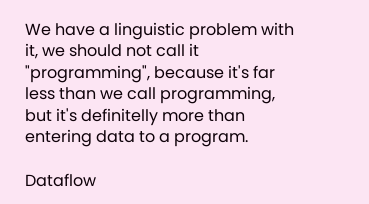We have a linguistic problem with it, we should not call it "programming", because it's far less than we call programming, but it's definitelly more than entering data to a program.

Dataflow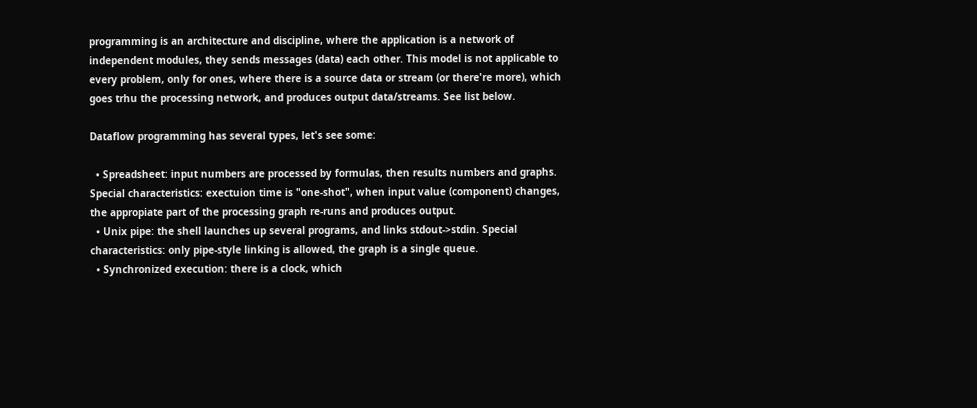programming is an architecture and discipline, where the application is a network of independent modules, they sends messages (data) each other. This model is not applicable to every problem, only for ones, where there is a source data or stream (or there're more), which goes trhu the processing network, and produces output data/streams. See list below.

Dataflow programming has several types, let's see some:

  • Spreadsheet: input numbers are processed by formulas, then results numbers and graphs. Special characteristics: exectuion time is "one-shot", when input value (component) changes, the appropiate part of the processing graph re-runs and produces output.
  • Unix pipe: the shell launches up several programs, and links stdout->stdin. Special characteristics: only pipe-style linking is allowed, the graph is a single queue.
  • Synchronized execution: there is a clock, which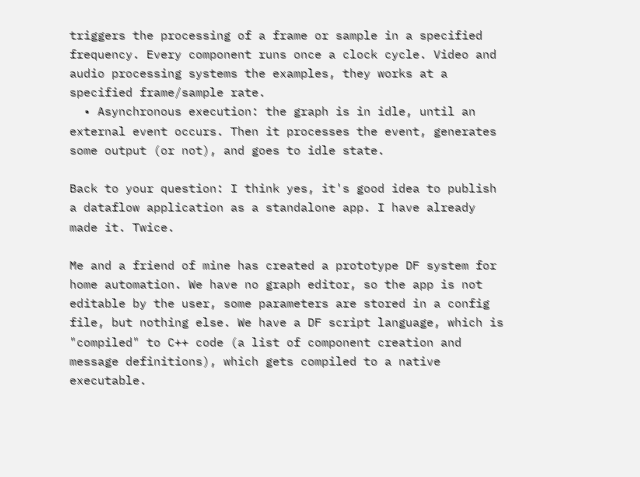triggers the processing of a frame or sample in a specified frequency. Every component runs once a clock cycle. Video and audio processing systems the examples, they works at a specified frame/sample rate.
  • Asynchronous execution: the graph is in idle, until an external event occurs. Then it processes the event, generates some output (or not), and goes to idle state.

Back to your question: I think yes, it's good idea to publish a dataflow application as a standalone app. I have already made it. Twice.

Me and a friend of mine has created a prototype DF system for home automation. We have no graph editor, so the app is not editable by the user, some parameters are stored in a config file, but nothing else. We have a DF script language, which is "compiled" to C++ code (a list of component creation and message definitions), which gets compiled to a native executable.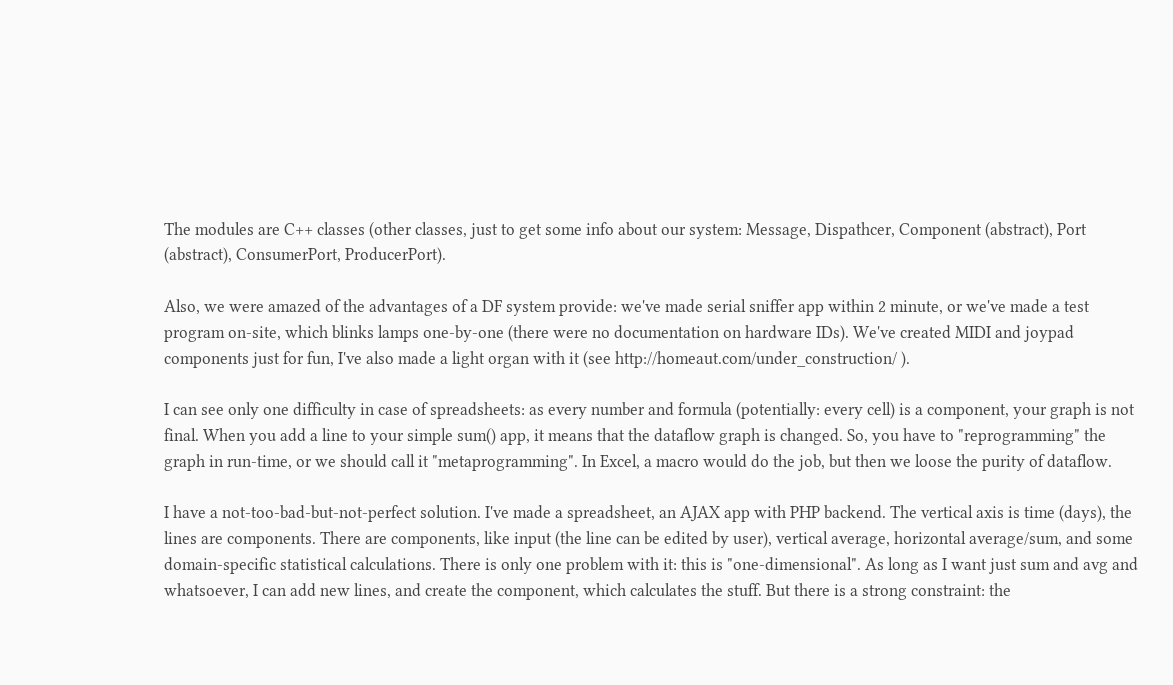The modules are C++ classes (other classes, just to get some info about our system: Message, Dispathcer, Component (abstract), Port (abstract), ConsumerPort, ProducerPort).

Also, we were amazed of the advantages of a DF system provide: we've made serial sniffer app within 2 minute, or we've made a test program on-site, which blinks lamps one-by-one (there were no documentation on hardware IDs). We've created MIDI and joypad components just for fun, I've also made a light organ with it (see http://homeaut.com/under_construction/ ).

I can see only one difficulty in case of spreadsheets: as every number and formula (potentially: every cell) is a component, your graph is not final. When you add a line to your simple sum() app, it means that the dataflow graph is changed. So, you have to "reprogramming" the graph in run-time, or we should call it "metaprogramming". In Excel, a macro would do the job, but then we loose the purity of dataflow.

I have a not-too-bad-but-not-perfect solution. I've made a spreadsheet, an AJAX app with PHP backend. The vertical axis is time (days), the lines are components. There are components, like input (the line can be edited by user), vertical average, horizontal average/sum, and some domain-specific statistical calculations. There is only one problem with it: this is "one-dimensional". As long as I want just sum and avg and whatsoever, I can add new lines, and create the component, which calculates the stuff. But there is a strong constraint: the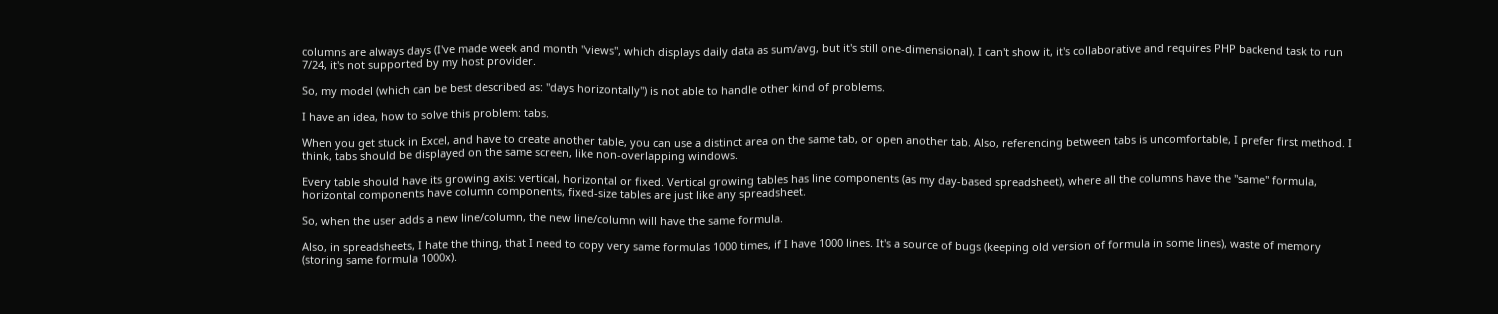columns are always days (I've made week and month "views", which displays daily data as sum/avg, but it's still one-dimensional). I can't show it, it's collaborative and requires PHP backend task to run 7/24, it's not supported by my host provider.

So, my model (which can be best described as: "days horizontally") is not able to handle other kind of problems.

I have an idea, how to solve this problem: tabs.

When you get stuck in Excel, and have to create another table, you can use a distinct area on the same tab, or open another tab. Also, referencing between tabs is uncomfortable, I prefer first method. I think, tabs should be displayed on the same screen, like non-overlapping windows.

Every table should have its growing axis: vertical, horizontal or fixed. Vertical growing tables has line components (as my day-based spreadsheet), where all the columns have the "same" formula, horizontal components have column components, fixed-size tables are just like any spreadsheet.

So, when the user adds a new line/column, the new line/column will have the same formula.

Also, in spreadsheets, I hate the thing, that I need to copy very same formulas 1000 times, if I have 1000 lines. It's a source of bugs (keeping old version of formula in some lines), waste of memory (storing same formula 1000x).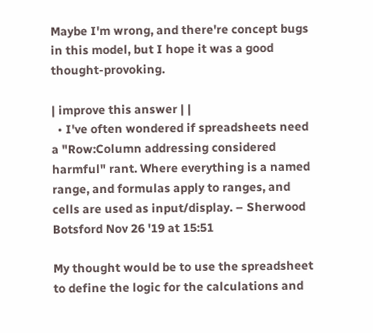Maybe I'm wrong, and there're concept bugs in this model, but I hope it was a good thought-provoking.

| improve this answer | |
  • I've often wondered if spreadsheets need a "Row:Column addressing considered harmful" rant. Where everything is a named range, and formulas apply to ranges, and cells are used as input/display. – Sherwood Botsford Nov 26 '19 at 15:51

My thought would be to use the spreadsheet to define the logic for the calculations and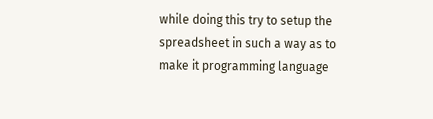while doing this try to setup the spreadsheet in such a way as to make it programming language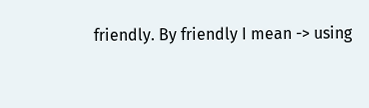friendly. By friendly I mean -> using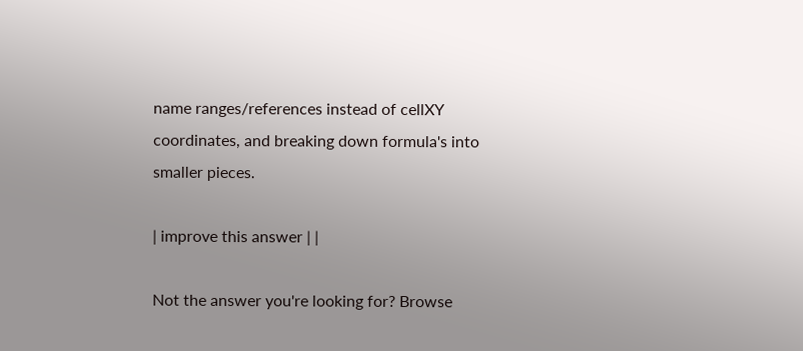name ranges/references instead of cellXY coordinates, and breaking down formula's into smaller pieces.

| improve this answer | |

Not the answer you're looking for? Browse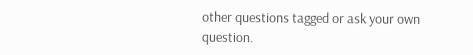other questions tagged or ask your own question.